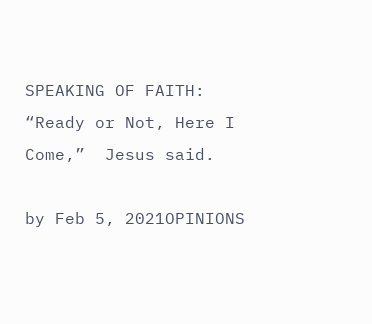SPEAKING OF FAITH: “Ready or Not, Here I Come,”  Jesus said.

by Feb 5, 2021OPINIONS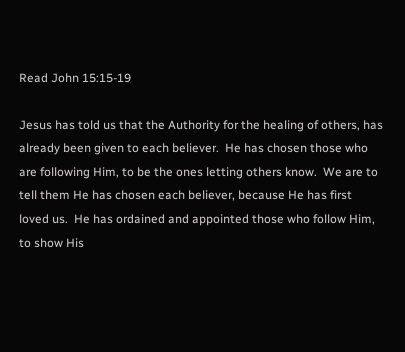Read John 15:15-19

Jesus has told us that the Authority for the healing of others, has already been given to each believer.  He has chosen those who are following Him, to be the ones letting others know.  We are to tell them He has chosen each believer, because He has first loved us.  He has ordained and appointed those who follow Him, to show His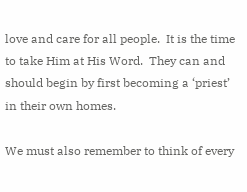love and care for all people.  It is the time to take Him at His Word.  They can and should begin by first becoming a ‘priest’ in their own homes.

We must also remember to think of every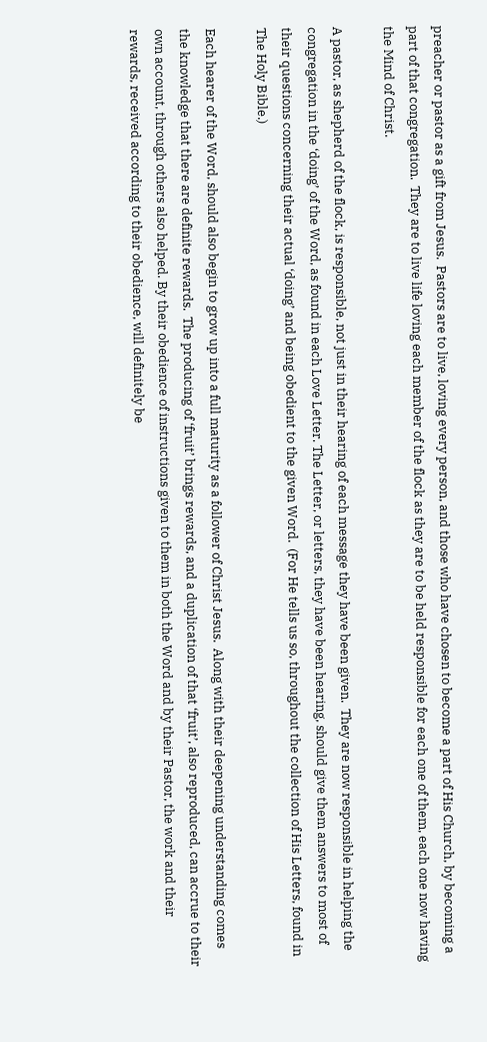preacher or pastor as a gift from Jesus.  Pastors are to live, loving every person, and those who have chosen to become a part of His Church, by becoming a part of that congregation.  They are to live life loving each member of the flock as they are to be held responsible for each one of them, each one now having the Mind of Christ.

A pastor, as shepherd of the flock, is responsible, not just in their hearing of each message they have been given.  They are now responsible in helping the congregation in the ‘doing’ of the Word, as found in each Love Letter. The Letter, or letters, they have been hearing, should give them answers to most of their questions concerning their actual ‘doing’ and being obedient to the given Word.  (For He tells us so, throughout the collection of His Letters, found in The Holy Bible.)

Each hearer of the Word, should also begin to grow up into a full maturity as a follower of Christ Jesus.  Along with their deepening understanding comes the knowledge that there are definite rewards.  The producing of ‘fruit’ brings rewards, and a duplication of that ‘fruit’, also reproduced, can accrue to their own account, through others also helped. By their obedience of instructions given to them in both the Word and by their Pastor, the work and their rewards, received according to their obedience, will definitely be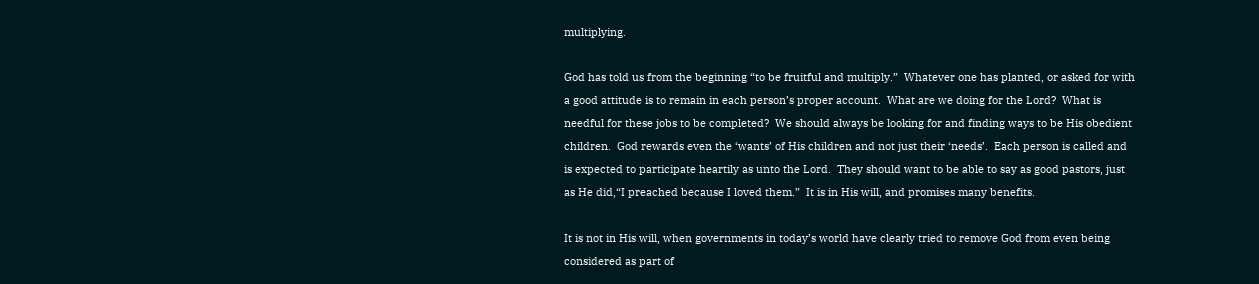multiplying.

God has told us from the beginning “to be fruitful and multiply.”  Whatever one has planted, or asked for with a good attitude is to remain in each person’s proper account.  What are we doing for the Lord?  What is needful for these jobs to be completed?  We should always be looking for and finding ways to be His obedient children.  God rewards even the ‘wants’ of His children and not just their ‘needs’.  Each person is called and is expected to participate heartily as unto the Lord.  They should want to be able to say as good pastors, just as He did,“I preached because I loved them.”  It is in His will, and promises many benefits.

It is not in His will, when governments in today’s world have clearly tried to remove God from even being considered as part of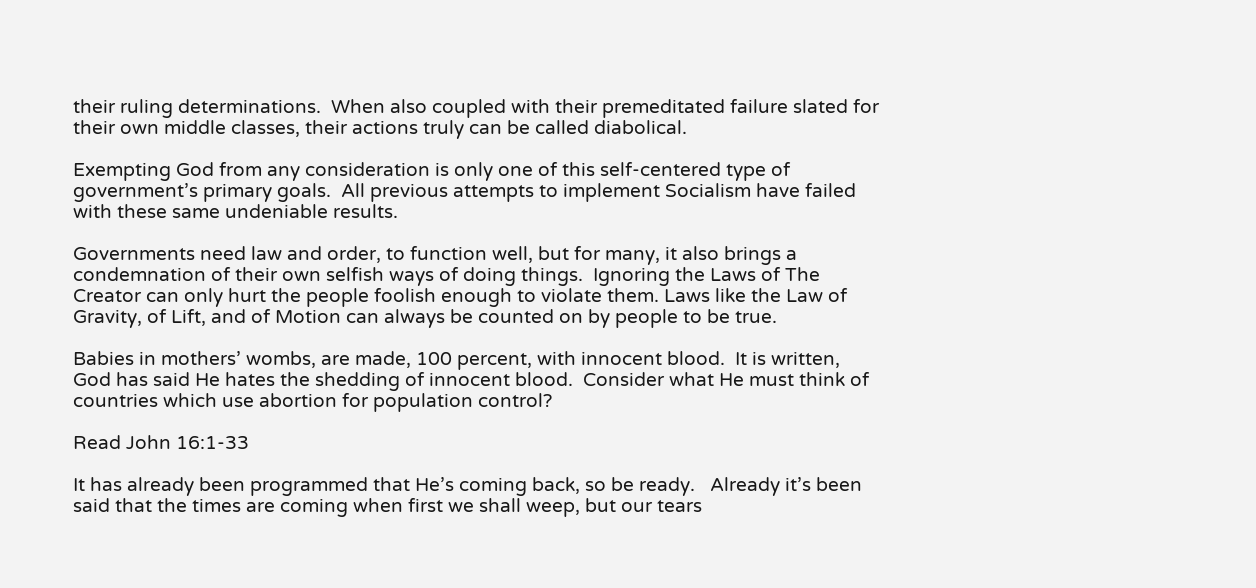their ruling determinations.  When also coupled with their premeditated failure slated for their own middle classes, their actions truly can be called diabolical.

Exempting God from any consideration is only one of this self-centered type of government’s primary goals.  All previous attempts to implement Socialism have failed with these same undeniable results.

Governments need law and order, to function well, but for many, it also brings a condemnation of their own selfish ways of doing things.  Ignoring the Laws of The Creator can only hurt the people foolish enough to violate them. Laws like the Law of Gravity, of Lift, and of Motion can always be counted on by people to be true.

Babies in mothers’ wombs, are made, 100 percent, with innocent blood.  It is written, God has said He hates the shedding of innocent blood.  Consider what He must think of countries which use abortion for population control?

Read John 16:1-33

It has already been programmed that He’s coming back, so be ready.   Already it’s been said that the times are coming when first we shall weep, but our tears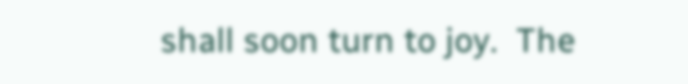shall soon turn to joy.  The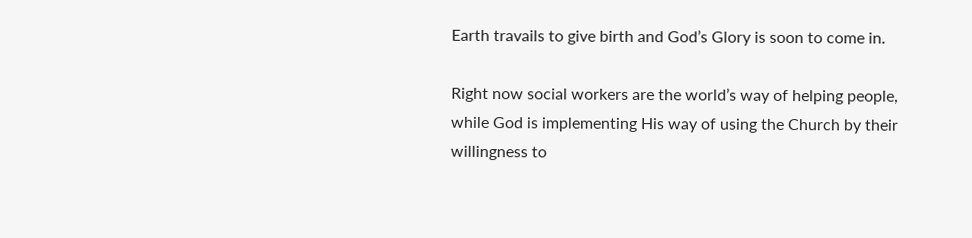Earth travails to give birth and God’s Glory is soon to come in.

Right now social workers are the world’s way of helping people, while God is implementing His way of using the Church by their willingness to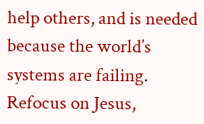help others, and is needed because the world’s systems are failing.  Refocus on Jesus,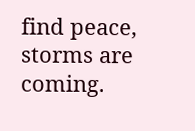find peace, storms are coming.